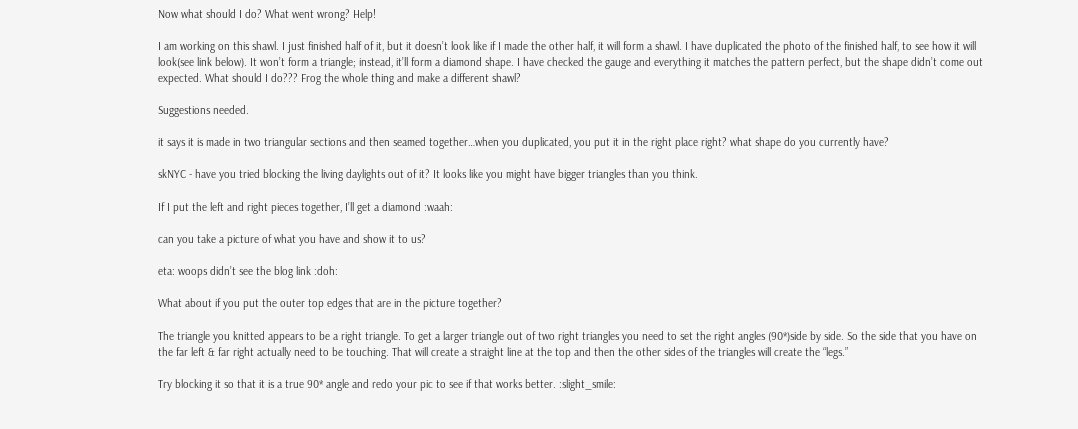Now what should I do? What went wrong? Help!

I am working on this shawl. I just finished half of it, but it doesn’t look like if I made the other half, it will form a shawl. I have duplicated the photo of the finished half, to see how it will look(see link below). It won’t form a triangle; instead, it’ll form a diamond shape. I have checked the gauge and everything it matches the pattern perfect, but the shape didn’t come out expected. What should I do??? Frog the whole thing and make a different shawl?

Suggestions needed.

it says it is made in two triangular sections and then seamed together…when you duplicated, you put it in the right place right? what shape do you currently have?

skNYC - have you tried blocking the living daylights out of it? It looks like you might have bigger triangles than you think.

If I put the left and right pieces together, I’ll get a diamond :waah:

can you take a picture of what you have and show it to us?

eta: woops didn’t see the blog link :doh:

What about if you put the outer top edges that are in the picture together?

The triangle you knitted appears to be a right triangle. To get a larger triangle out of two right triangles you need to set the right angles (90*)side by side. So the side that you have on the far left & far right actually need to be touching. That will create a straight line at the top and then the other sides of the triangles will create the “legs.”

Try blocking it so that it is a true 90* angle and redo your pic to see if that works better. :slight_smile: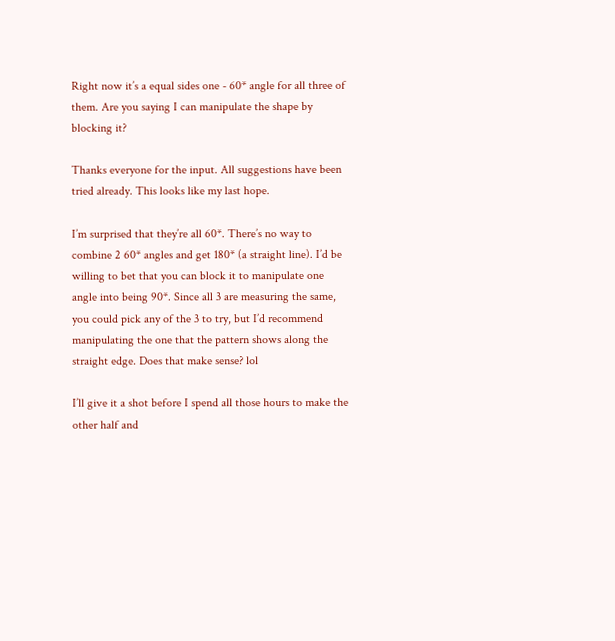Right now it’s a equal sides one - 60* angle for all three of them. Are you saying I can manipulate the shape by blocking it?

Thanks everyone for the input. All suggestions have been tried already. This looks like my last hope.

I’m surprised that they’re all 60*. There’s no way to combine 2 60* angles and get 180* (a straight line). I’d be willing to bet that you can block it to manipulate one angle into being 90*. Since all 3 are measuring the same, you could pick any of the 3 to try, but I’d recommend manipulating the one that the pattern shows along the straight edge. Does that make sense? lol

I’ll give it a shot before I spend all those hours to make the other half and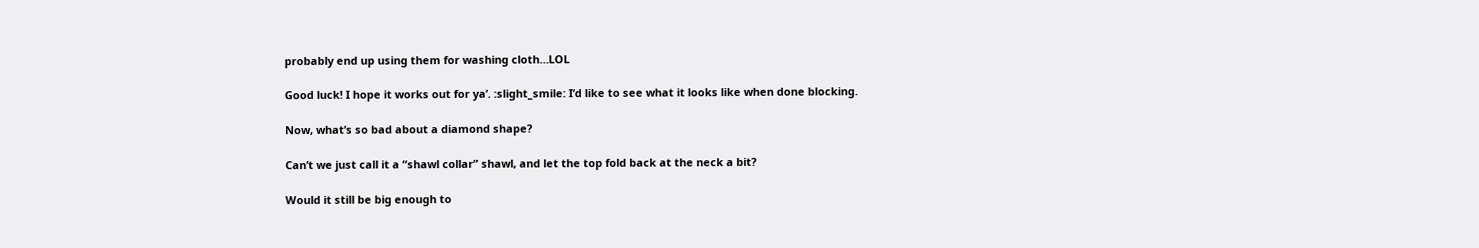probably end up using them for washing cloth…LOL

Good luck! I hope it works out for ya’. :slight_smile: I’d like to see what it looks like when done blocking.

Now, what’s so bad about a diamond shape?

Can’t we just call it a “shawl collar” shawl, and let the top fold back at the neck a bit?

Would it still be big enough to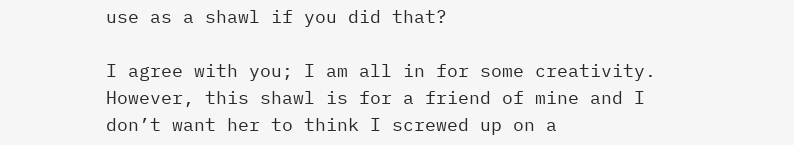use as a shawl if you did that?

I agree with you; I am all in for some creativity. However, this shawl is for a friend of mine and I don’t want her to think I screwed up on a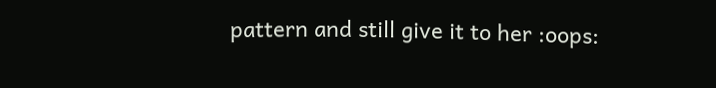pattern and still give it to her :oops: